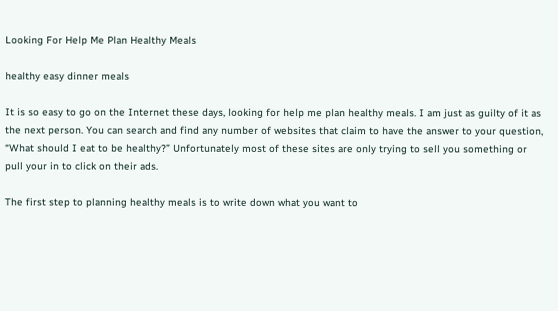Looking For Help Me Plan Healthy Meals

healthy easy dinner meals

It is so easy to go on the Internet these days, looking for help me plan healthy meals. I am just as guilty of it as the next person. You can search and find any number of websites that claim to have the answer to your question, “What should I eat to be healthy?” Unfortunately most of these sites are only trying to sell you something or pull your in to click on their ads.

The first step to planning healthy meals is to write down what you want to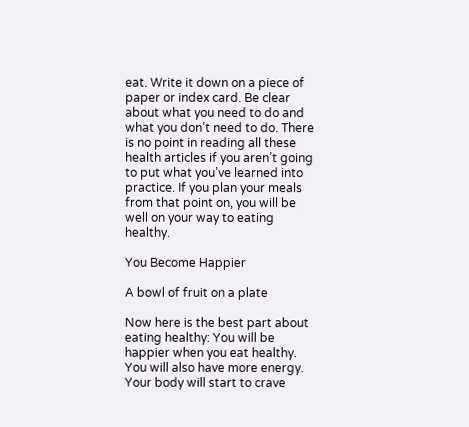eat. Write it down on a piece of paper or index card. Be clear about what you need to do and what you don’t need to do. There is no point in reading all these health articles if you aren’t going to put what you’ve learned into practice. If you plan your meals from that point on, you will be well on your way to eating healthy.

You Become Happier

A bowl of fruit on a plate

Now here is the best part about eating healthy: You will be happier when you eat healthy. You will also have more energy. Your body will start to crave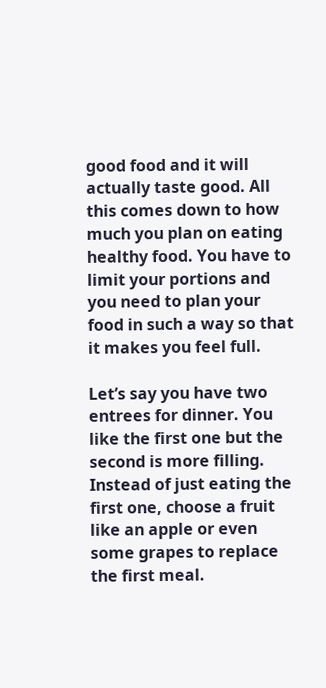good food and it will actually taste good. All this comes down to how much you plan on eating healthy food. You have to limit your portions and you need to plan your food in such a way so that it makes you feel full.

Let’s say you have two entrees for dinner. You like the first one but the second is more filling. Instead of just eating the first one, choose a fruit like an apple or even some grapes to replace the first meal.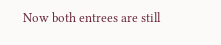Now both entrees are still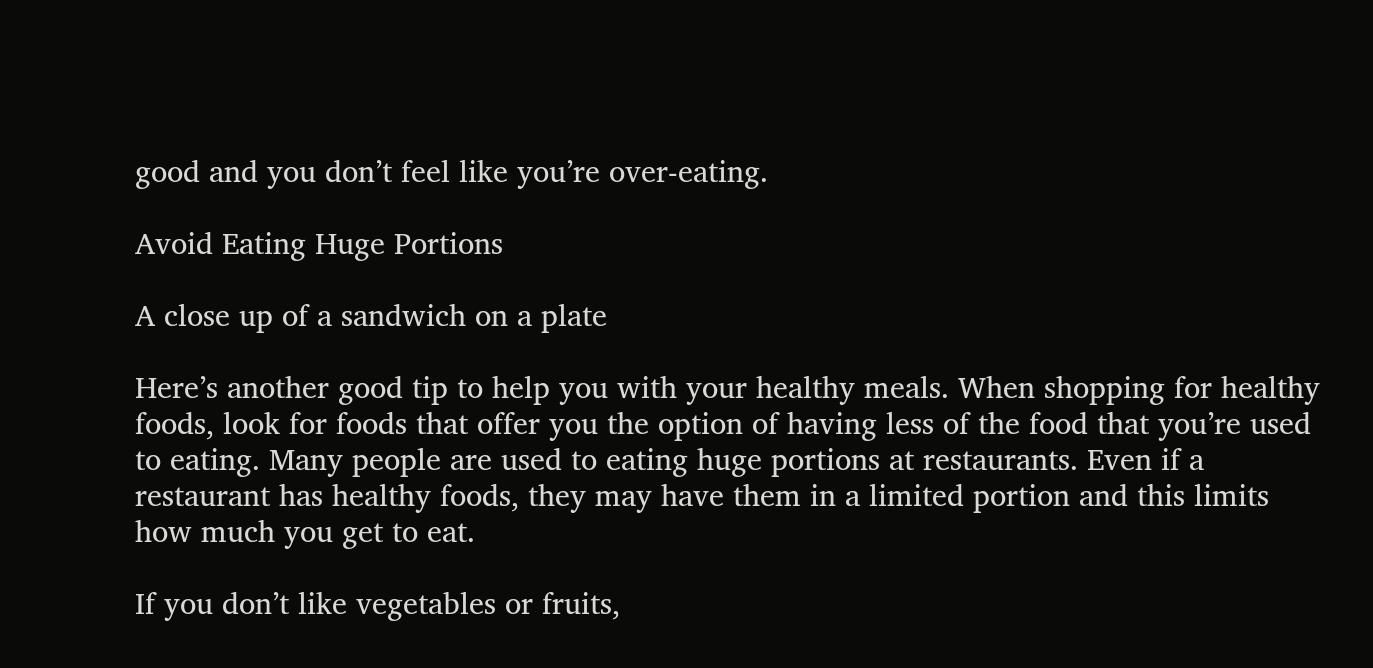good and you don’t feel like you’re over-eating.

Avoid Eating Huge Portions

A close up of a sandwich on a plate

Here’s another good tip to help you with your healthy meals. When shopping for healthy foods, look for foods that offer you the option of having less of the food that you’re used to eating. Many people are used to eating huge portions at restaurants. Even if a restaurant has healthy foods, they may have them in a limited portion and this limits how much you get to eat.

If you don’t like vegetables or fruits,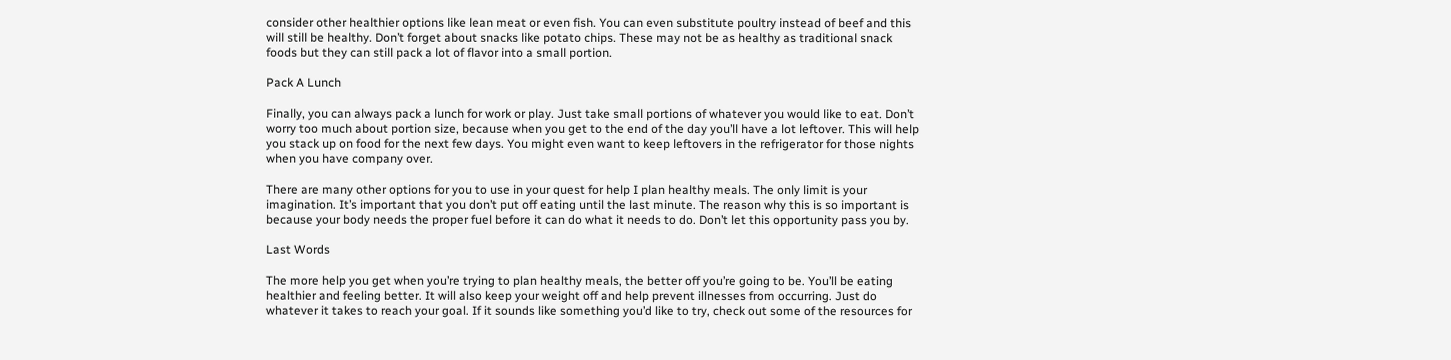consider other healthier options like lean meat or even fish. You can even substitute poultry instead of beef and this will still be healthy. Don’t forget about snacks like potato chips. These may not be as healthy as traditional snack foods but they can still pack a lot of flavor into a small portion.

Pack A Lunch

Finally, you can always pack a lunch for work or play. Just take small portions of whatever you would like to eat. Don’t worry too much about portion size, because when you get to the end of the day you’ll have a lot leftover. This will help you stack up on food for the next few days. You might even want to keep leftovers in the refrigerator for those nights when you have company over.

There are many other options for you to use in your quest for help I plan healthy meals. The only limit is your imagination. It’s important that you don’t put off eating until the last minute. The reason why this is so important is because your body needs the proper fuel before it can do what it needs to do. Don’t let this opportunity pass you by.

Last Words

The more help you get when you’re trying to plan healthy meals, the better off you’re going to be. You’ll be eating healthier and feeling better. It will also keep your weight off and help prevent illnesses from occurring. Just do whatever it takes to reach your goal. If it sounds like something you’d like to try, check out some of the resources for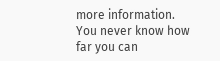more information. You never know how far you can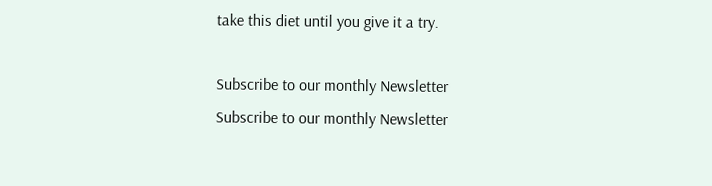take this diet until you give it a try.

Subscribe to our monthly Newsletter
Subscribe to our monthly Newsletter